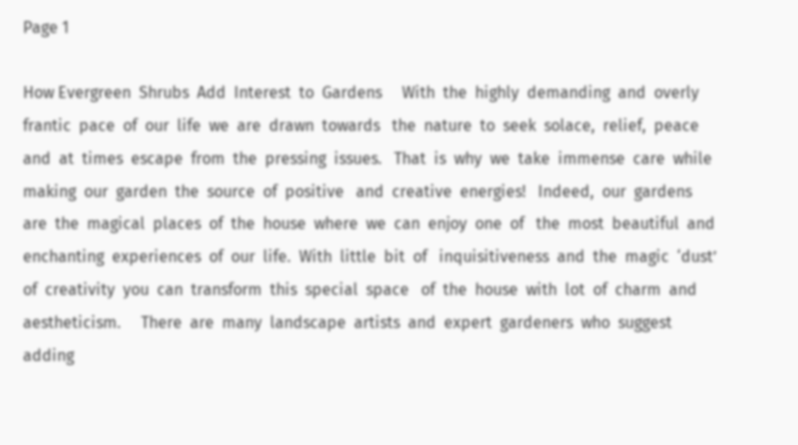Page 1

How Evergreen  Shrubs  Add  Interest  to  Gardens     With  the  highly  demanding  and  overly  frantic  pace  of  our  life  we  are  drawn  towards   the  nature  to  seek  solace,  relief,  peace  and  at  times  escape  from  the  pressing  issues.   That  is  why  we  take  immense  care  while  making  our  garden  the  source  of  positive   and  creative  energies!   Indeed,  our  gardens  are  the  magical  places  of  the  house  where  we  can  enjoy  one  of   the  most  beautiful  and  enchanting  experiences  of  our  life.  With  little  bit  of   inquisitiveness  and  the  magic  ‘dust’  of  creativity  you  can  transform  this  special  space   of  the  house  with  lot  of  charm  and  aestheticism.     There  are  many  landscape  artists  and  expert  gardeners  who  suggest  adding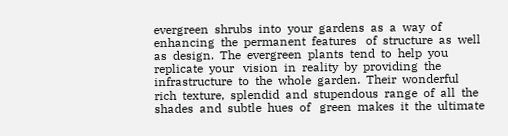evergreen  shrubs  into  your  gardens  as  a  way  of  enhancing  the  permanent  features   of  structure  as  well  as  design.  The  evergreen  plants  tend  to  help  you  replicate  your   vision  in  reality  by  providing  the  infrastructure  to  the  whole  garden.  Their  wonderful   rich  texture,  splendid  and  stupendous  range  of  all  the  shades  and  subtle  hues  of   green  makes  it  the  ultimate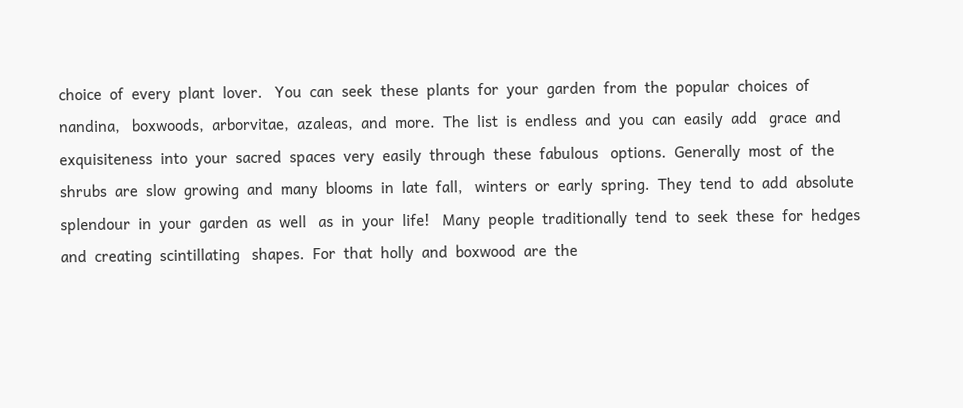choice  of  every  plant  lover.   You  can  seek  these  plants  for  your  garden  from  the  popular  choices  of  nandina,   boxwoods,  arborvitae,  azaleas,  and  more.  The  list  is  endless  and  you  can  easily  add   grace  and  exquisiteness  into  your  sacred  spaces  very  easily  through  these  fabulous   options.  Generally  most  of  the  shrubs  are  slow  growing  and  many  blooms  in  late  fall,   winters  or  early  spring.  They  tend  to  add  absolute  splendour  in  your  garden  as  well   as  in  your  life!   Many  people  traditionally  tend  to  seek  these  for  hedges  and  creating  scintillating   shapes.  For  that  holly  and  boxwood  are  the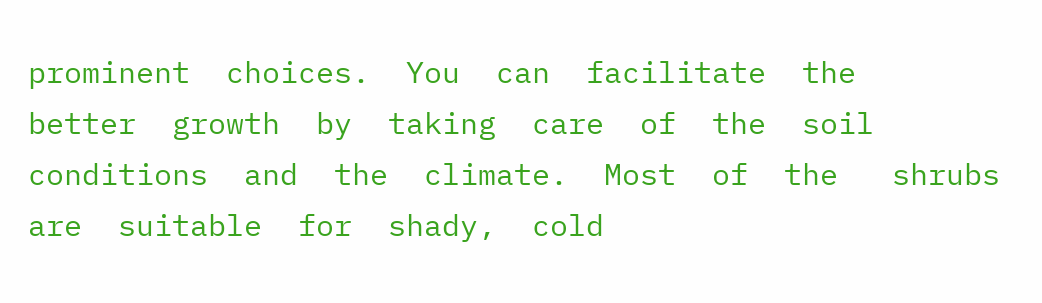prominent  choices.  You  can  facilitate  the   better  growth  by  taking  care  of  the  soil  conditions  and  the  climate.  Most  of  the   shrubs  are  suitable  for  shady,  cold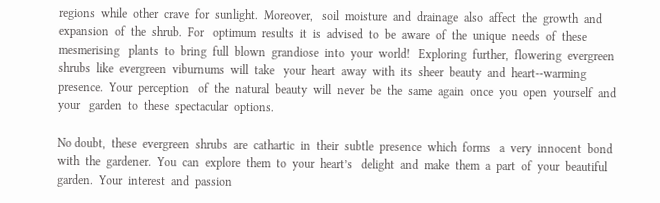regions  while  other  crave  for  sunlight.  Moreover,   soil  moisture  and  drainage  also  affect  the  growth  and  expansion  of  the  shrub.  For   optimum  results  it  is  advised  to  be  aware  of  the  unique  needs  of  these  mesmerising   plants  to  bring  full  blown  grandiose  into  your  world!   Exploring  further,  flowering  evergreen  shrubs  like  evergreen  viburnums  will  take   your  heart  away  with  its  sheer  beauty  and  heart-‐warming  presence.  Your  perception   of  the  natural  beauty  will  never  be  the  same  again  once  you  open  yourself  and  your   garden  to  these  spectacular  options.

No doubt,  these  evergreen  shrubs  are  cathartic  in  their  subtle  presence  which  forms   a  very  innocent  bond  with  the  gardener.  You  can  explore  them  to  your  heart’s   delight  and  make  them  a  part  of  your  beautiful  garden.  Your  interest  and  passion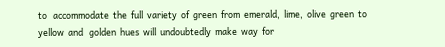to   accommodate  the  full  variety  of  green  from  emerald,  lime,  olive  green  to  yellow  and   golden  hues  will  undoubtedly  make  way  for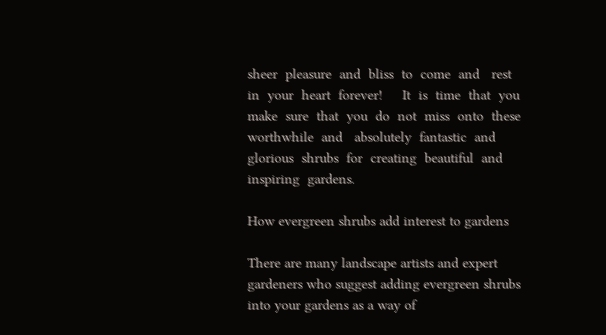sheer  pleasure  and  bliss  to  come  and   rest  in  your  heart  forever!     It  is  time  that  you  make  sure  that  you  do  not  miss  onto  these  worthwhile  and   absolutely  fantastic  and  glorious  shrubs  for  creating  beautiful  and  inspiring  gardens.

How evergreen shrubs add interest to gardens

There are many landscape artists and expert gardeners who suggest adding evergreen shrubs into your gardens as a way of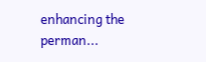enhancing the perman...